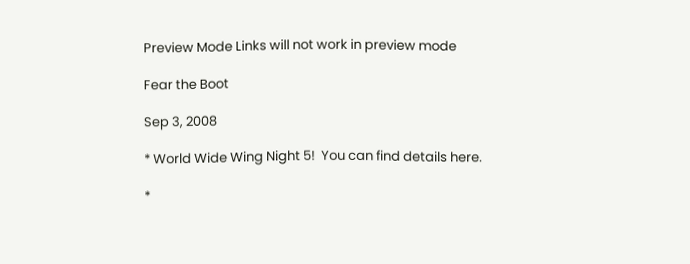Preview Mode Links will not work in preview mode

Fear the Boot

Sep 3, 2008

* World Wide Wing Night 5!  You can find details here.

*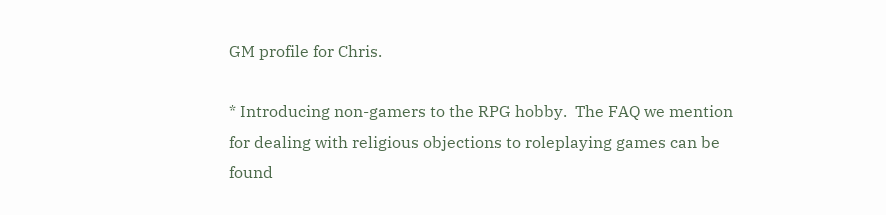GM profile for Chris.

* Introducing non-gamers to the RPG hobby.  The FAQ we mention for dealing with religious objections to roleplaying games can be found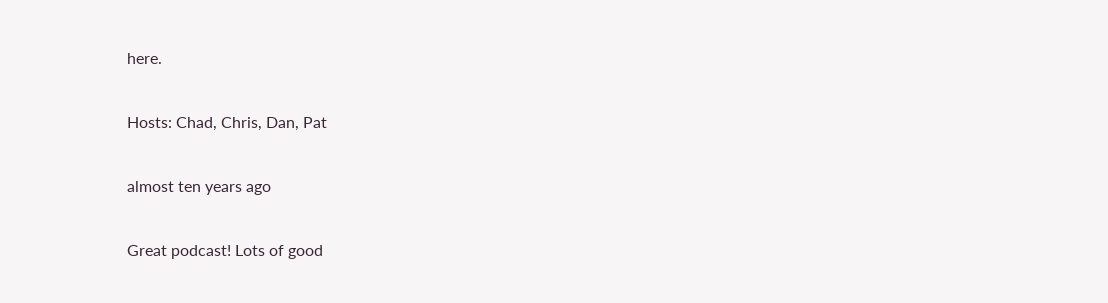here.

Hosts: Chad, Chris, Dan, Pat

almost ten years ago

Great podcast! Lots of good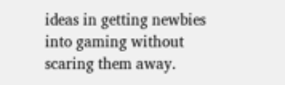ideas in getting newbies into gaming without scaring them away.